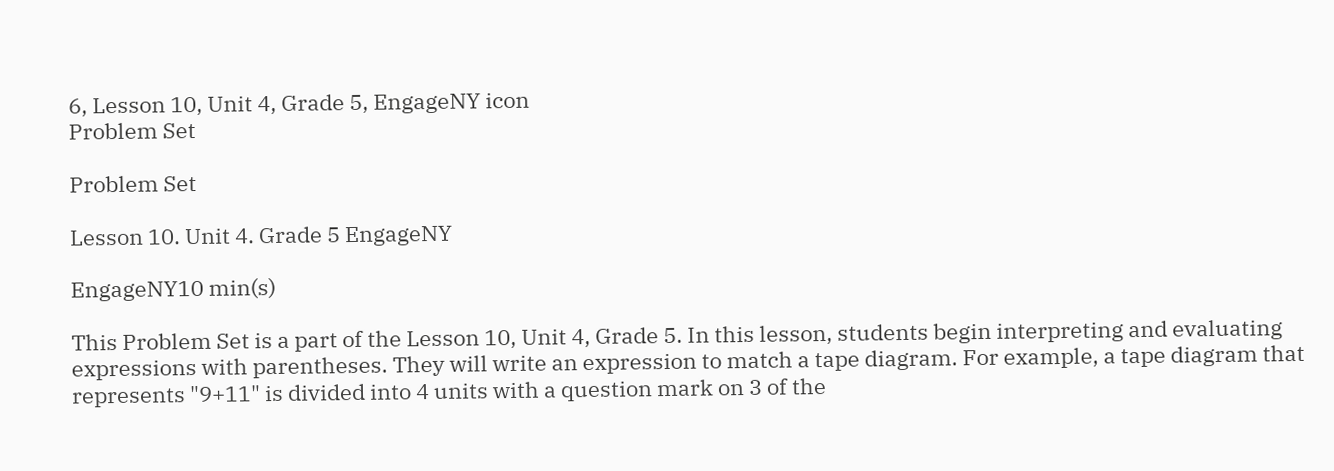6, Lesson 10, Unit 4, Grade 5, EngageNY icon
Problem Set

Problem Set

Lesson 10. Unit 4. Grade 5 EngageNY

EngageNY10 min(s)

This Problem Set is a part of the Lesson 10, Unit 4, Grade 5. In this lesson, students begin interpreting and evaluating expressions with parentheses. They will write an expression to match a tape diagram. For example, a tape diagram that represents "9+11" is divided into 4 units with a question mark on 3 of the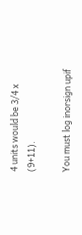4 units would be 3/4 x (9+11).

You must log inorsign upif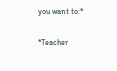you want to:*

*Teacher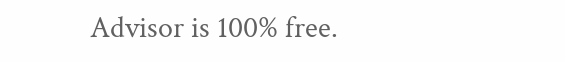Advisor is 100% free.